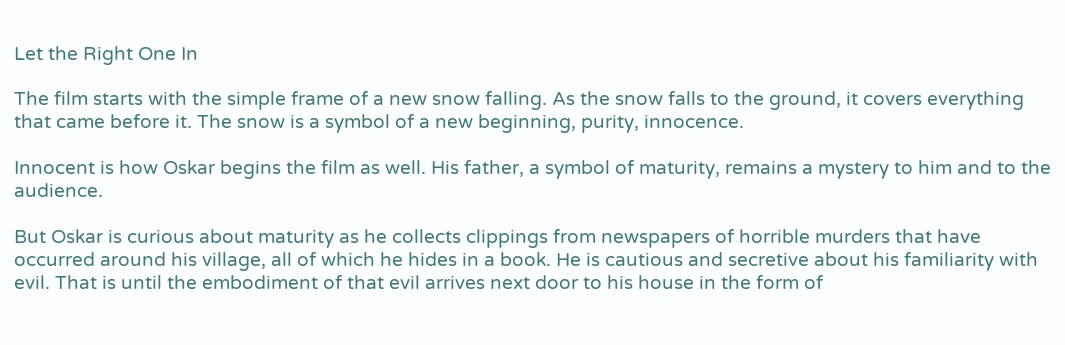Let the Right One In

The film starts with the simple frame of a new snow falling. As the snow falls to the ground, it covers everything that came before it. The snow is a symbol of a new beginning, purity, innocence.

Innocent is how Oskar begins the film as well. His father, a symbol of maturity, remains a mystery to him and to the audience.

But Oskar is curious about maturity as he collects clippings from newspapers of horrible murders that have occurred around his village, all of which he hides in a book. He is cautious and secretive about his familiarity with evil. That is until the embodiment of that evil arrives next door to his house in the form of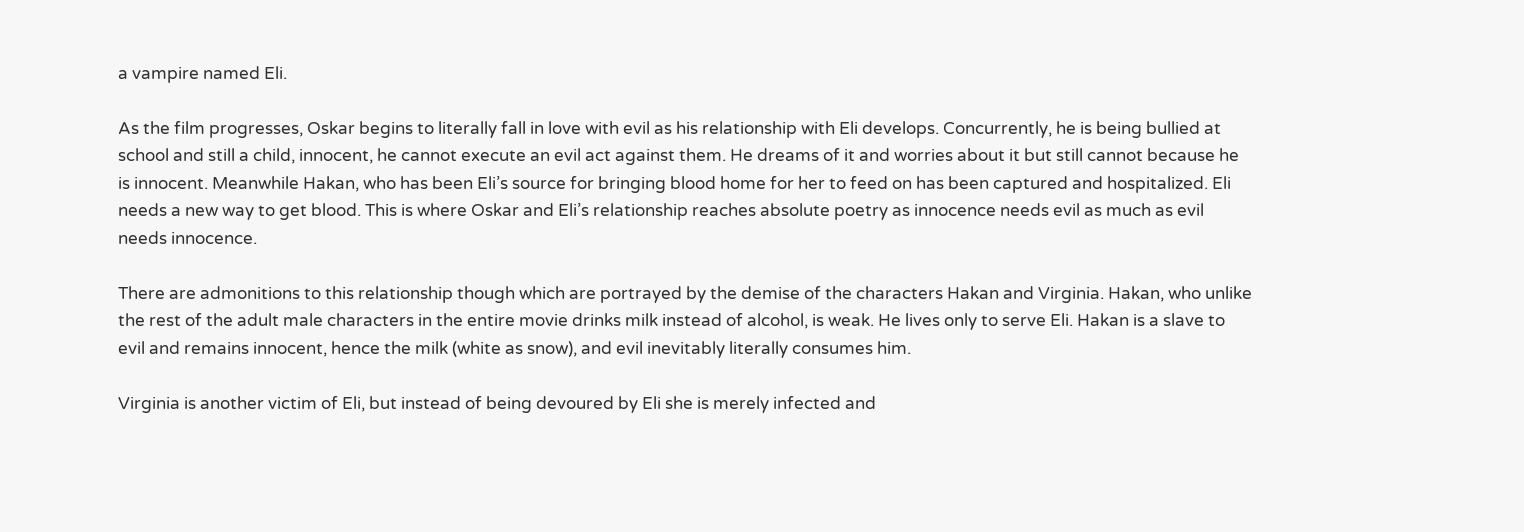a vampire named Eli.

As the film progresses, Oskar begins to literally fall in love with evil as his relationship with Eli develops. Concurrently, he is being bullied at school and still a child, innocent, he cannot execute an evil act against them. He dreams of it and worries about it but still cannot because he is innocent. Meanwhile Hakan, who has been Eli’s source for bringing blood home for her to feed on has been captured and hospitalized. Eli needs a new way to get blood. This is where Oskar and Eli’s relationship reaches absolute poetry as innocence needs evil as much as evil needs innocence.

There are admonitions to this relationship though which are portrayed by the demise of the characters Hakan and Virginia. Hakan, who unlike the rest of the adult male characters in the entire movie drinks milk instead of alcohol, is weak. He lives only to serve Eli. Hakan is a slave to evil and remains innocent, hence the milk (white as snow), and evil inevitably literally consumes him.

Virginia is another victim of Eli, but instead of being devoured by Eli she is merely infected and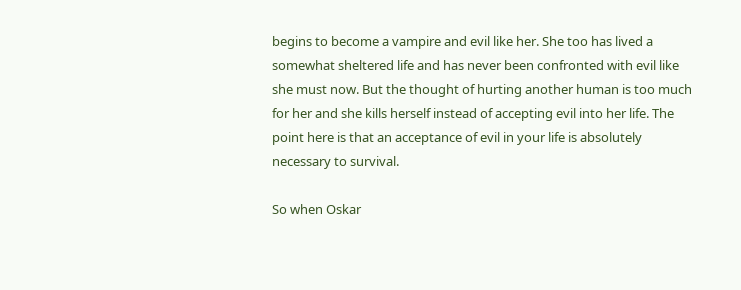begins to become a vampire and evil like her. She too has lived a somewhat sheltered life and has never been confronted with evil like she must now. But the thought of hurting another human is too much for her and she kills herself instead of accepting evil into her life. The point here is that an acceptance of evil in your life is absolutely necessary to survival.

So when Oskar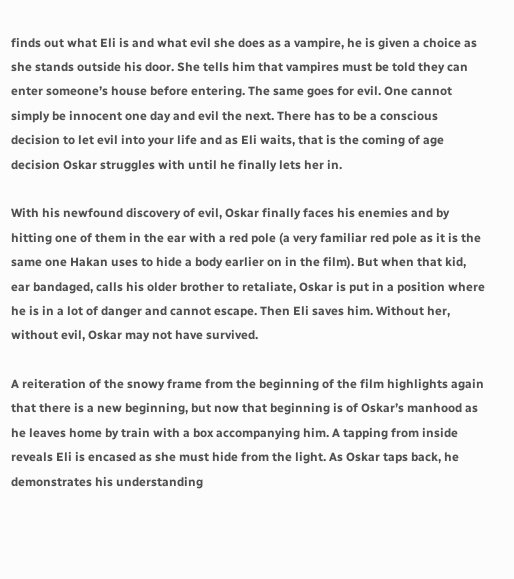finds out what Eli is and what evil she does as a vampire, he is given a choice as she stands outside his door. She tells him that vampires must be told they can enter someone’s house before entering. The same goes for evil. One cannot simply be innocent one day and evil the next. There has to be a conscious decision to let evil into your life and as Eli waits, that is the coming of age decision Oskar struggles with until he finally lets her in.

With his newfound discovery of evil, Oskar finally faces his enemies and by hitting one of them in the ear with a red pole (a very familiar red pole as it is the same one Hakan uses to hide a body earlier on in the film). But when that kid, ear bandaged, calls his older brother to retaliate, Oskar is put in a position where he is in a lot of danger and cannot escape. Then Eli saves him. Without her, without evil, Oskar may not have survived.

A reiteration of the snowy frame from the beginning of the film highlights again that there is a new beginning, but now that beginning is of Oskar’s manhood as he leaves home by train with a box accompanying him. A tapping from inside reveals Eli is encased as she must hide from the light. As Oskar taps back, he demonstrates his understanding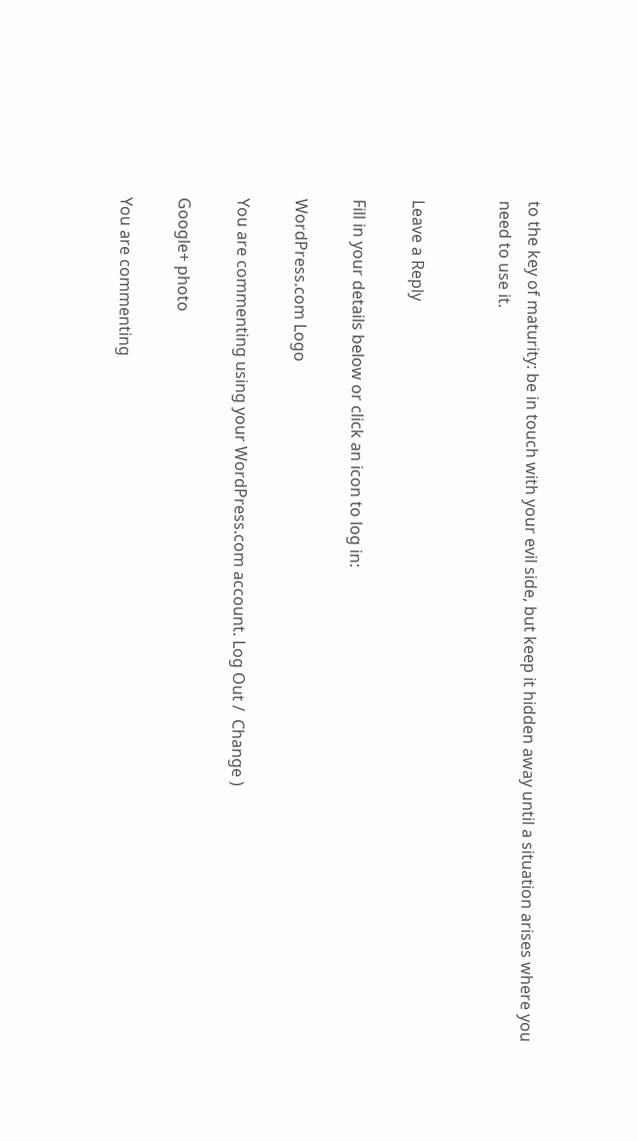to the key of maturity: be in touch with your evil side, but keep it hidden away until a situation arises where you need to use it.


Leave a Reply

Fill in your details below or click an icon to log in:

WordPress.com Logo

You are commenting using your WordPress.com account. Log Out /  Change )

Google+ photo

You are commenting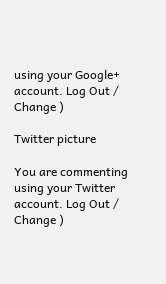using your Google+ account. Log Out /  Change )

Twitter picture

You are commenting using your Twitter account. Log Out /  Change )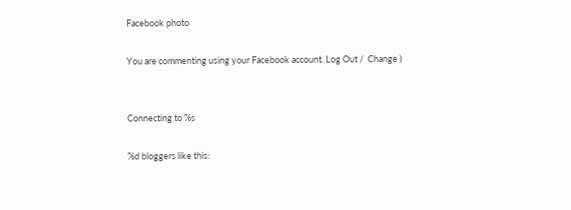Facebook photo

You are commenting using your Facebook account. Log Out /  Change )


Connecting to %s

%d bloggers like this: